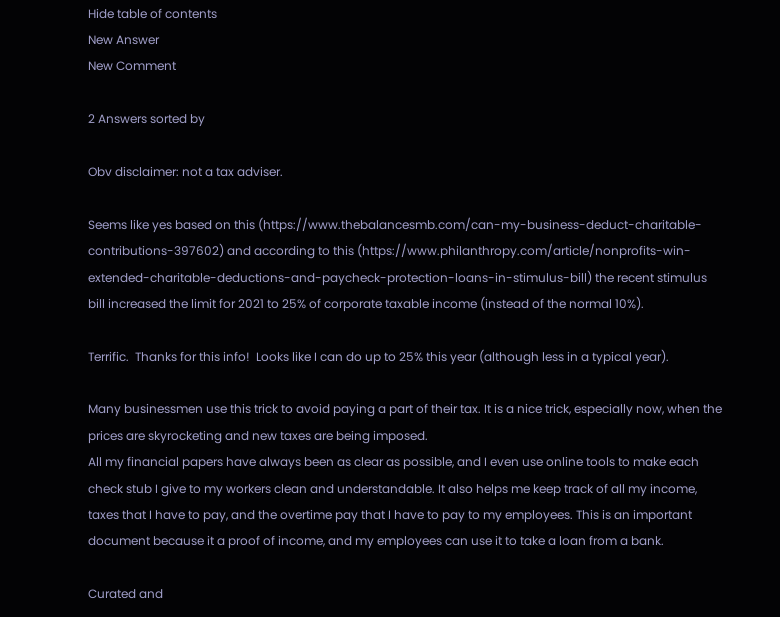Hide table of contents
New Answer
New Comment

2 Answers sorted by

Obv disclaimer: not a tax adviser.

Seems like yes based on this (https://www.thebalancesmb.com/can-my-business-deduct-charitable-contributions-397602) and according to this (https://www.philanthropy.com/article/nonprofits-win-extended-charitable-deductions-and-paycheck-protection-loans-in-stimulus-bill) the recent stimulus bill increased the limit for 2021 to 25% of corporate taxable income (instead of the normal 10%).

Terrific.  Thanks for this info!  Looks like I can do up to 25% this year (although less in a typical year).

Many businessmen use this trick to avoid paying a part of their tax. It is a nice trick, especially now, when the prices are skyrocketing and new taxes are being imposed.
All my financial papers have always been as clear as possible, and I even use online tools to make each check stub I give to my workers clean and understandable. It also helps me keep track of all my income, taxes that I have to pay, and the overtime pay that I have to pay to my employees. This is an important document because it a proof of income, and my employees can use it to take a loan from a bank.

Curated and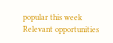popular this week
Relevant opportunities